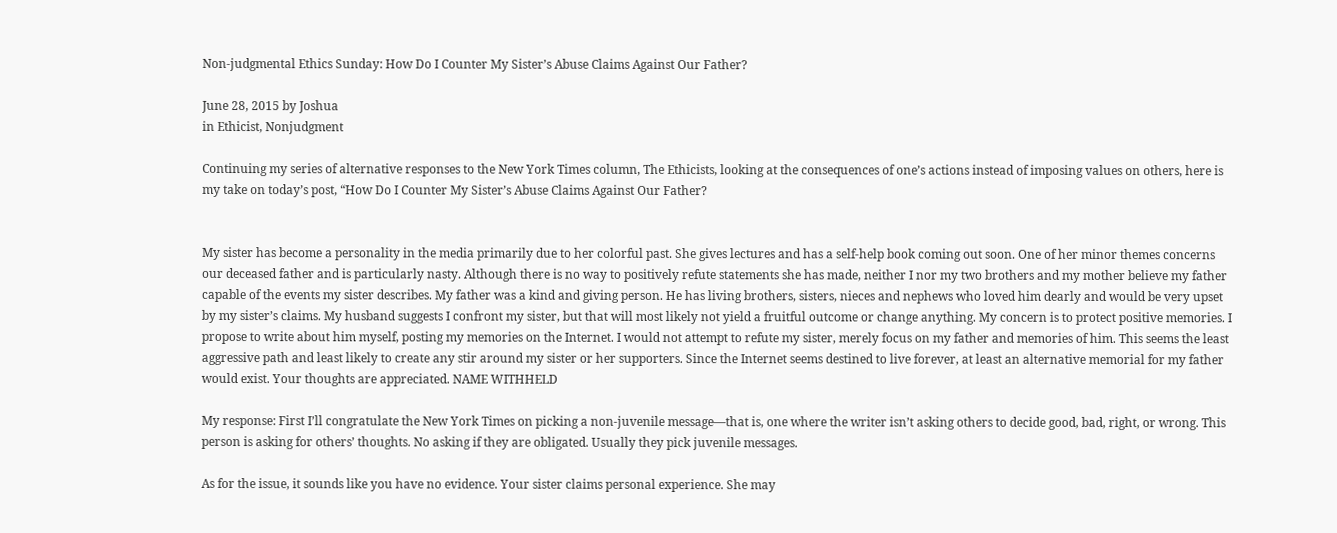Non-judgmental Ethics Sunday: How Do I Counter My Sister’s Abuse Claims Against Our Father?

June 28, 2015 by Joshua
in Ethicist, Nonjudgment

Continuing my series of alternative responses to the New York Times column, The Ethicists, looking at the consequences of one’s actions instead of imposing values on others, here is my take on today’s post, “How Do I Counter My Sister’s Abuse Claims Against Our Father?


My sister has become a personality in the media primarily due to her colorful past. She gives lectures and has a self-help book coming out soon. One of her minor themes concerns our deceased father and is particularly nasty. Although there is no way to positively refute statements she has made, neither I nor my two brothers and my mother believe my father capable of the events my sister describes. My father was a kind and giving person. He has living brothers, sisters, nieces and nephews who loved him dearly and would be very upset by my sister’s claims. My husband suggests I confront my sister, but that will most likely not yield a fruitful outcome or change anything. My concern is to protect positive memories. I propose to write about him myself, posting my memories on the Internet. I would not attempt to refute my sister, merely focus on my father and memories of him. This seems the least aggressive path and least likely to create any stir around my sister or her supporters. Since the Internet seems destined to live forever, at least an alternative memorial for my father would exist. Your thoughts are appreciated. NAME WITHHELD

My response: First I’ll congratulate the New York Times on picking a non-juvenile message—that is, one where the writer isn’t asking others to decide good, bad, right, or wrong. This person is asking for others’ thoughts. No asking if they are obligated. Usually they pick juvenile messages.

As for the issue, it sounds like you have no evidence. Your sister claims personal experience. She may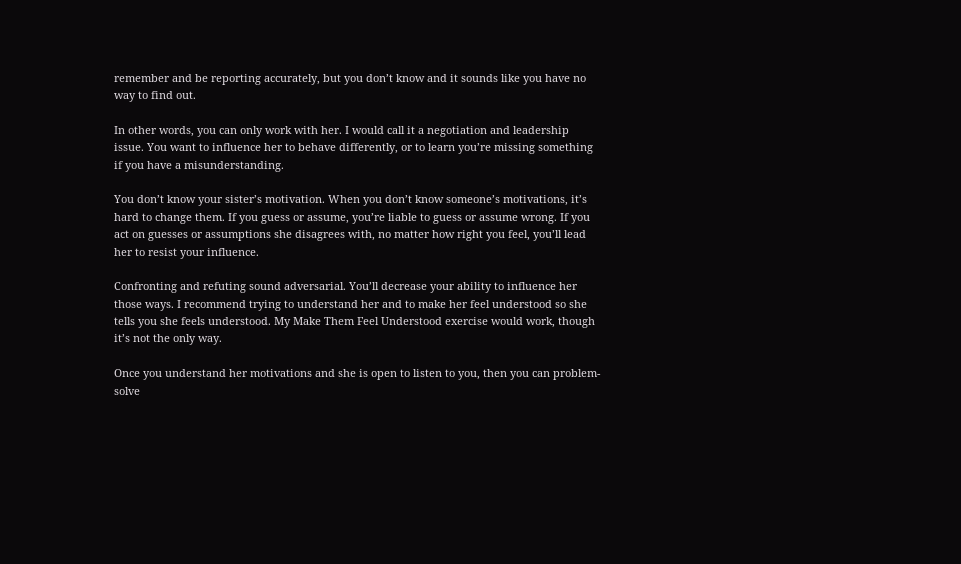remember and be reporting accurately, but you don’t know and it sounds like you have no way to find out.

In other words, you can only work with her. I would call it a negotiation and leadership issue. You want to influence her to behave differently, or to learn you’re missing something if you have a misunderstanding.

You don’t know your sister’s motivation. When you don’t know someone’s motivations, it’s hard to change them. If you guess or assume, you’re liable to guess or assume wrong. If you act on guesses or assumptions she disagrees with, no matter how right you feel, you’ll lead her to resist your influence.

Confronting and refuting sound adversarial. You’ll decrease your ability to influence her those ways. I recommend trying to understand her and to make her feel understood so she tells you she feels understood. My Make Them Feel Understood exercise would work, though it’s not the only way.

Once you understand her motivations and she is open to listen to you, then you can problem-solve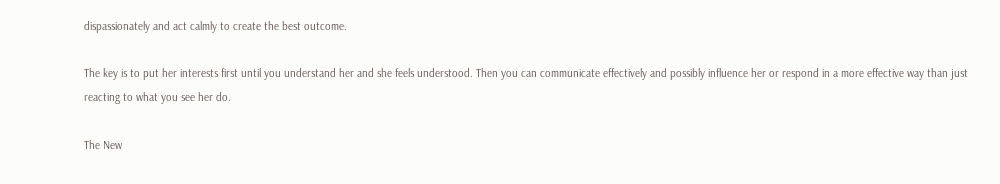dispassionately and act calmly to create the best outcome.

The key is to put her interests first until you understand her and she feels understood. Then you can communicate effectively and possibly influence her or respond in a more effective way than just reacting to what you see her do.

The New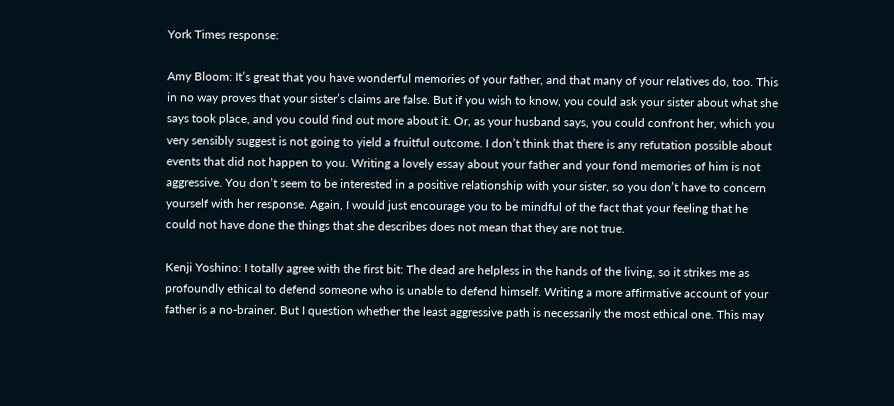York Times response:

Amy Bloom: It’s great that you have wonderful memories of your father, and that many of your relatives do, too. This in no way proves that your sister’s claims are false. But if you wish to know, you could ask your sister about what she says took place, and you could find out more about it. Or, as your husband says, you could confront her, which you very sensibly suggest is not going to yield a fruitful outcome. I don’t think that there is any refutation possible about events that did not happen to you. Writing a lovely essay about your father and your fond memories of him is not aggressive. You don’t seem to be interested in a positive relationship with your sister, so you don’t have to concern yourself with her response. Again, I would just encourage you to be mindful of the fact that your feeling that he could not have done the things that she describes does not mean that they are not true.

Kenji Yoshino: I totally agree with the first bit: The dead are helpless in the hands of the living, so it strikes me as profoundly ethical to defend someone who is unable to defend himself. Writing a more affirmative account of your father is a no-brainer. But I question whether the least aggressive path is necessarily the most ethical one. This may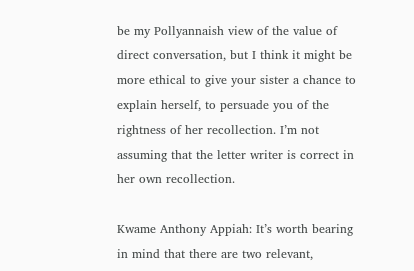be my Pollyannaish view of the value of direct conversation, but I think it might be more ethical to give your sister a chance to explain herself, to persuade you of the rightness of her recollection. I’m not assuming that the letter writer is correct in her own recollection.

Kwame Anthony Appiah: It’s worth bearing in mind that there are two relevant,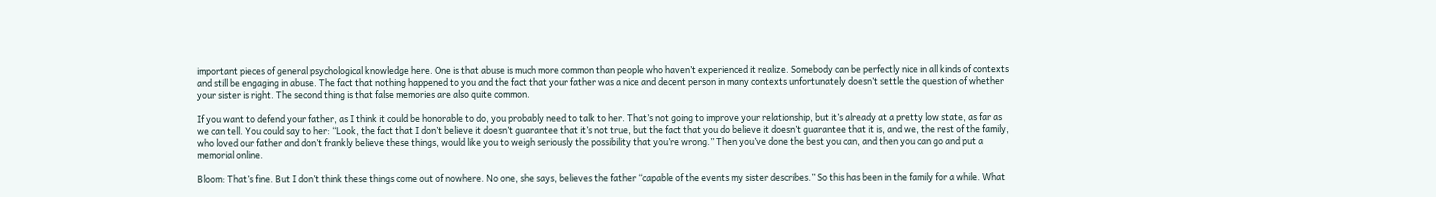important pieces of general psychological knowledge here. One is that abuse is much more common than people who haven’t experienced it realize. Somebody can be perfectly nice in all kinds of contexts and still be engaging in abuse. The fact that nothing happened to you and the fact that your father was a nice and decent person in many contexts unfortunately doesn’t settle the question of whether your sister is right. The second thing is that false memories are also quite common.

If you want to defend your father, as I think it could be honorable to do, you probably need to talk to her. That’s not going to improve your relationship, but it’s already at a pretty low state, as far as we can tell. You could say to her: ‘‘Look, the fact that I don’t believe it doesn’t guarantee that it’s not true, but the fact that you do believe it doesn’t guarantee that it is, and we, the rest of the family, who loved our father and don’t frankly believe these things, would like you to weigh seriously the possibility that you’re wrong.’’ Then you’ve done the best you can, and then you can go and put a memorial online.

Bloom: That’s fine. But I don’t think these things come out of nowhere. No one, she says, believes the father ‘‘capable of the events my sister describes.’’ So this has been in the family for a while. What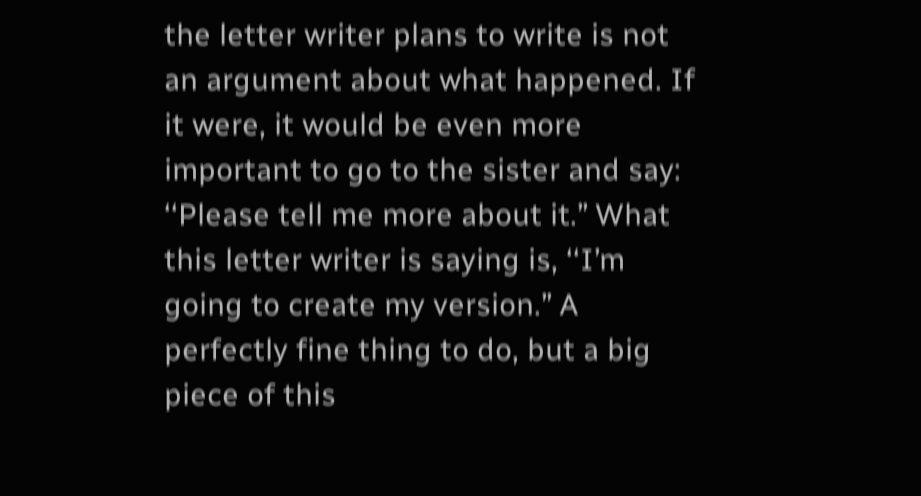the letter writer plans to write is not an argument about what happened. If it were, it would be even more important to go to the sister and say: ‘‘Please tell me more about it.’’ What this letter writer is saying is, ‘‘I’m going to create my version.’’ A perfectly fine thing to do, but a big piece of this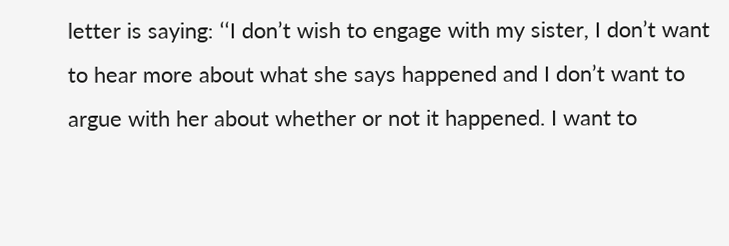letter is saying: ‘‘I don’t wish to engage with my sister, I don’t want to hear more about what she says happened and I don’t want to argue with her about whether or not it happened. I want to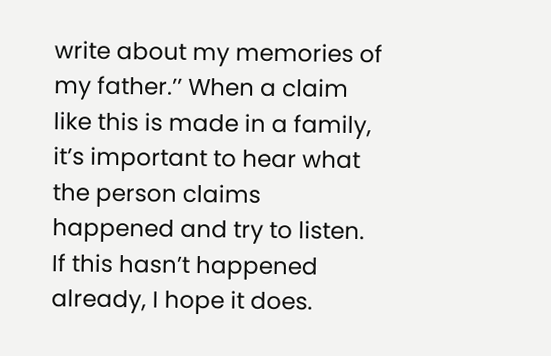write about my memories of my father.’’ When a claim like this is made in a family, it’s important to hear what the person claims happened and try to listen. If this hasn’t happened already, I hope it does.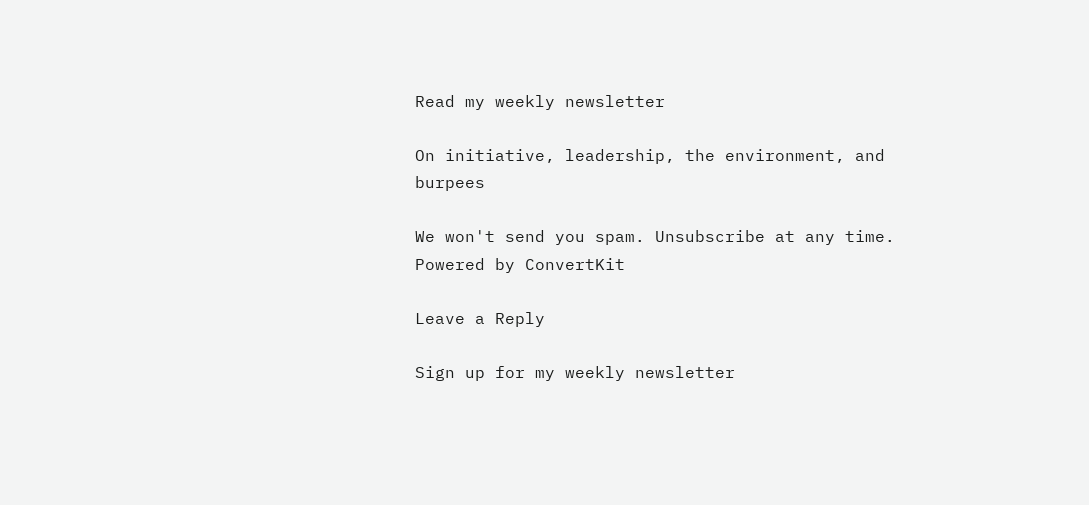Read my weekly newsletter

On initiative, leadership, the environment, and burpees

We won't send you spam. Unsubscribe at any time. Powered by ConvertKit

Leave a Reply

Sign up for my weekly newsletter